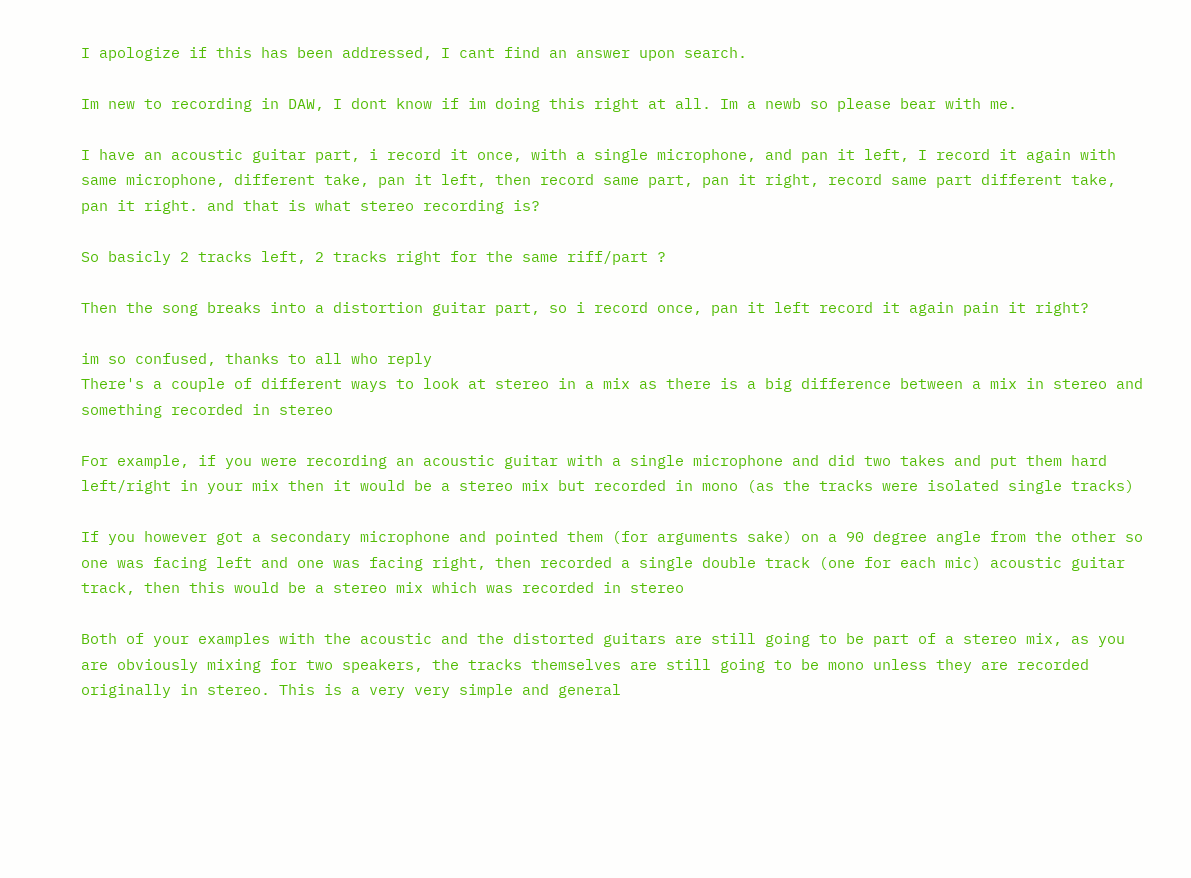I apologize if this has been addressed, I cant find an answer upon search.

Im new to recording in DAW, I dont know if im doing this right at all. Im a newb so please bear with me.

I have an acoustic guitar part, i record it once, with a single microphone, and pan it left, I record it again with same microphone, different take, pan it left, then record same part, pan it right, record same part different take, pan it right. and that is what stereo recording is?

So basicly 2 tracks left, 2 tracks right for the same riff/part ?

Then the song breaks into a distortion guitar part, so i record once, pan it left record it again pain it right?

im so confused, thanks to all who reply
There's a couple of different ways to look at stereo in a mix as there is a big difference between a mix in stereo and something recorded in stereo

For example, if you were recording an acoustic guitar with a single microphone and did two takes and put them hard left/right in your mix then it would be a stereo mix but recorded in mono (as the tracks were isolated single tracks)

If you however got a secondary microphone and pointed them (for arguments sake) on a 90 degree angle from the other so one was facing left and one was facing right, then recorded a single double track (one for each mic) acoustic guitar track, then this would be a stereo mix which was recorded in stereo

Both of your examples with the acoustic and the distorted guitars are still going to be part of a stereo mix, as you are obviously mixing for two speakers, the tracks themselves are still going to be mono unless they are recorded originally in stereo. This is a very very simple and general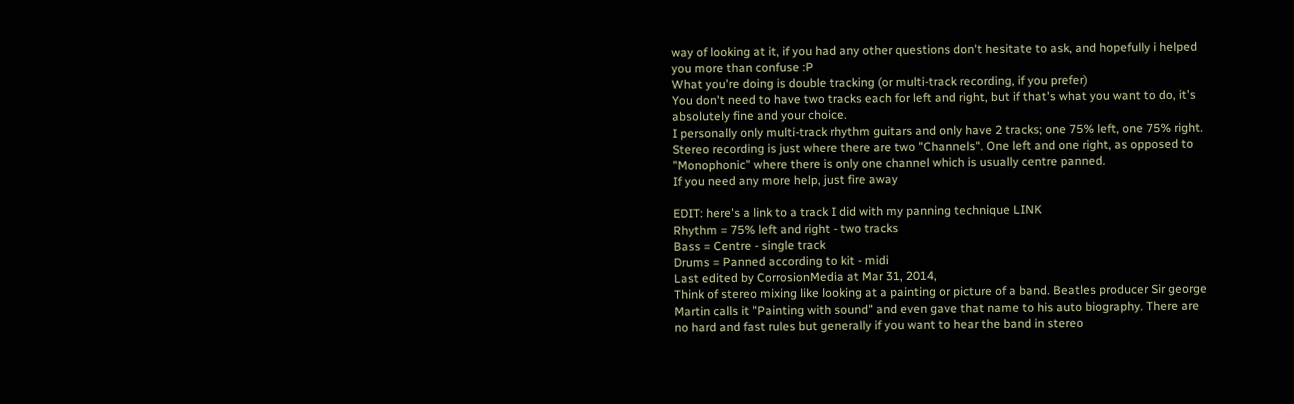way of looking at it, if you had any other questions don't hesitate to ask, and hopefully i helped you more than confuse :P
What you're doing is double tracking (or multi-track recording, if you prefer)
You don't need to have two tracks each for left and right, but if that's what you want to do, it's absolutely fine and your choice.
I personally only multi-track rhythm guitars and only have 2 tracks; one 75% left, one 75% right.
Stereo recording is just where there are two "Channels". One left and one right, as opposed to "Monophonic" where there is only one channel which is usually centre panned.
If you need any more help, just fire away

EDIT: here's a link to a track I did with my panning technique LINK
Rhythm = 75% left and right - two tracks
Bass = Centre - single track
Drums = Panned according to kit - midi
Last edited by CorrosionMedia at Mar 31, 2014,
Think of stereo mixing like looking at a painting or picture of a band. Beatles producer Sir george Martin calls it "Painting with sound" and even gave that name to his auto biography. There are no hard and fast rules but generally if you want to hear the band in stereo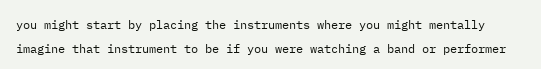you might start by placing the instruments where you might mentally imagine that instrument to be if you were watching a band or performer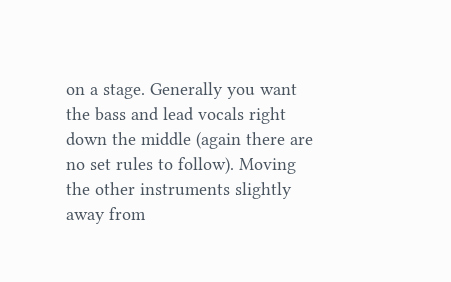on a stage. Generally you want the bass and lead vocals right down the middle (again there are no set rules to follow). Moving the other instruments slightly away from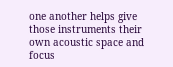one another helps give those instruments their own acoustic space and focus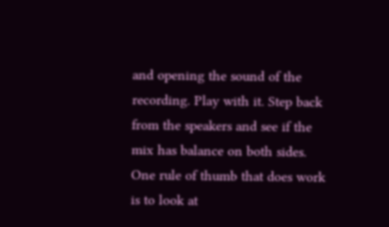and opening the sound of the recording. Play with it. Step back from the speakers and see if the mix has balance on both sides. One rule of thumb that does work is to look at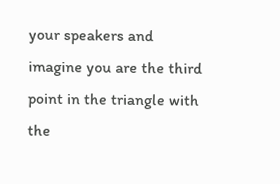your speakers and imagine you are the third point in the triangle with the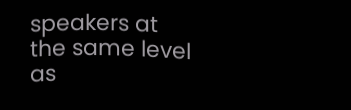speakers at the same level as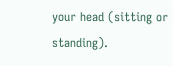your head (sitting or standing).